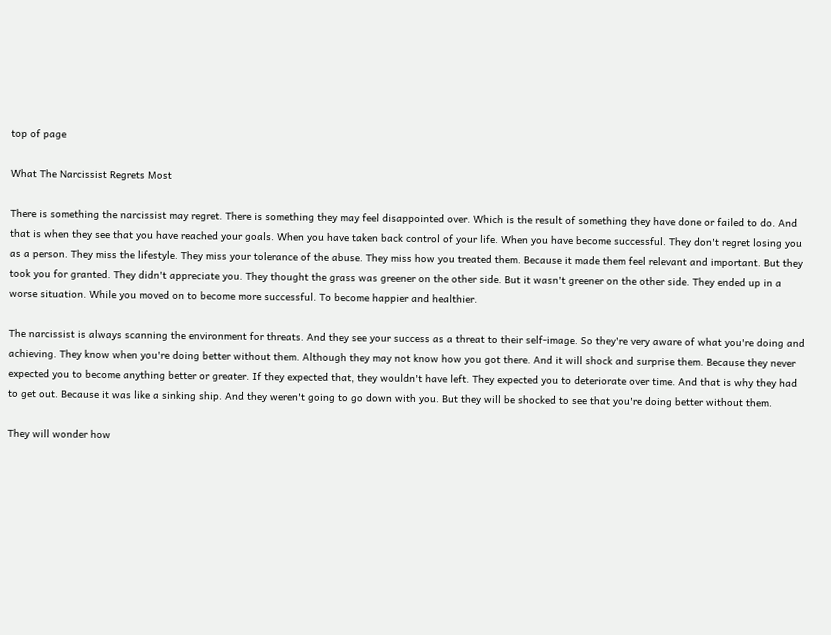top of page

What The Narcissist Regrets Most

There is something the narcissist may regret. There is something they may feel disappointed over. Which is the result of something they have done or failed to do. And that is when they see that you have reached your goals. When you have taken back control of your life. When you have become successful. They don't regret losing you as a person. They miss the lifestyle. They miss your tolerance of the abuse. They miss how you treated them. Because it made them feel relevant and important. But they took you for granted. They didn't appreciate you. They thought the grass was greener on the other side. But it wasn't greener on the other side. They ended up in a worse situation. While you moved on to become more successful. To become happier and healthier.

The narcissist is always scanning the environment for threats. And they see your success as a threat to their self-image. So they're very aware of what you're doing and achieving. They know when you're doing better without them. Although they may not know how you got there. And it will shock and surprise them. Because they never expected you to become anything better or greater. If they expected that, they wouldn't have left. They expected you to deteriorate over time. And that is why they had to get out. Because it was like a sinking ship. And they weren't going to go down with you. But they will be shocked to see that you're doing better without them.

They will wonder how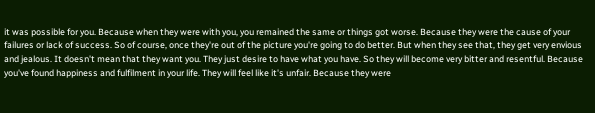it was possible for you. Because when they were with you, you remained the same or things got worse. Because they were the cause of your failures or lack of success. So of course, once they're out of the picture you're going to do better. But when they see that, they get very envious and jealous. It doesn't mean that they want you. They just desire to have what you have. So they will become very bitter and resentful. Because you've found happiness and fulfilment in your life. They will feel like it's unfair. Because they were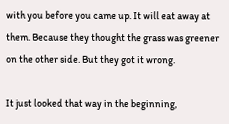with you before you came up. It will eat away at them. Because they thought the grass was greener on the other side. But they got it wrong.

It just looked that way in the beginning,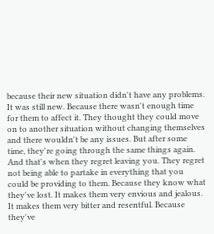because their new situation didn't have any problems. It was still new. Because there wasn't enough time for them to affect it. They thought they could move on to another situation without changing themselves and there wouldn't be any issues. But after some time, they're going through the same things again. And that's when they regret leaving you. They regret not being able to partake in everything that you could be providing to them. Because they know what they've lost. It makes them very envious and jealous. It makes them very bitter and resentful. Because they've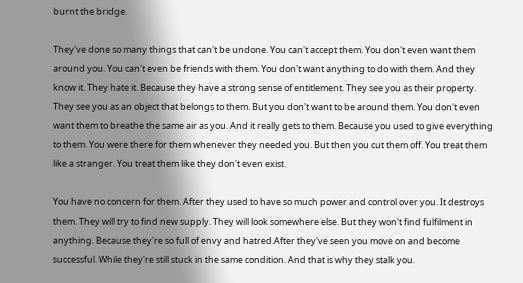burnt the bridge.

They've done so many things that can't be undone. You can't accept them. You don't even want them around you. You can't even be friends with them. You don't want anything to do with them. And they know it. They hate it. Because they have a strong sense of entitlement. They see you as their property. They see you as an object that belongs to them. But you don't want to be around them. You don't even want them to breathe the same air as you. And it really gets to them. Because you used to give everything to them. You were there for them whenever they needed you. But then you cut them off. You treat them like a stranger. You treat them like they don't even exist.

You have no concern for them. After they used to have so much power and control over you. It destroys them. They will try to find new supply. They will look somewhere else. But they won't find fulfilment in anything. Because they're so full of envy and hatred.After they've seen you move on and become successful. While they're still stuck in the same condition. And that is why they stalk you.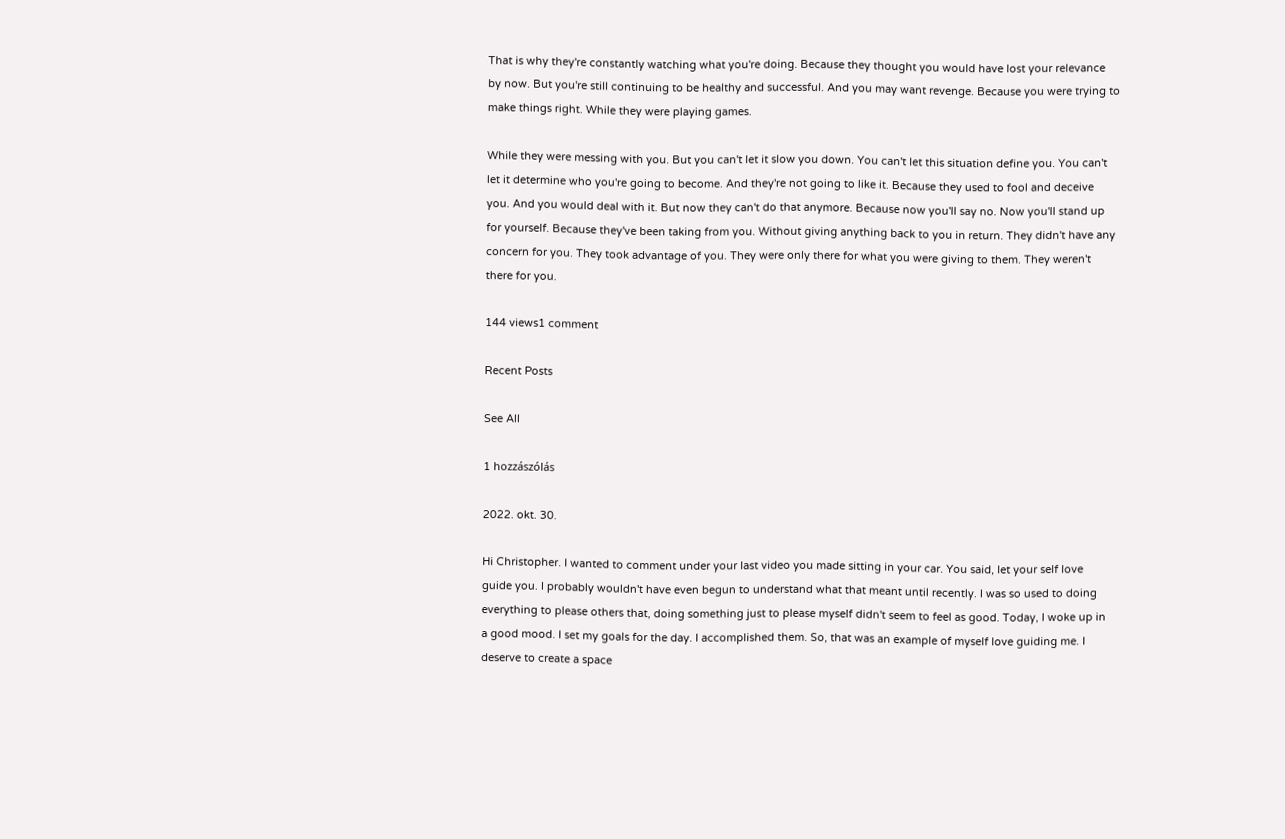That is why they're constantly watching what you're doing. Because they thought you would have lost your relevance by now. But you're still continuing to be healthy and successful. And you may want revenge. Because you were trying to make things right. While they were playing games.

While they were messing with you. But you can't let it slow you down. You can't let this situation define you. You can't let it determine who you're going to become. And they're not going to like it. Because they used to fool and deceive you. And you would deal with it. But now they can't do that anymore. Because now you'll say no. Now you'll stand up for yourself. Because they've been taking from you. Without giving anything back to you in return. They didn't have any concern for you. They took advantage of you. They were only there for what you were giving to them. They weren't there for you.

144 views1 comment

Recent Posts

See All

1 hozzászólás

2022. okt. 30.

Hi Christopher. I wanted to comment under your last video you made sitting in your car. You said, let your self love guide you. I probably wouldn't have even begun to understand what that meant until recently. I was so used to doing everything to please others that, doing something just to please myself didn't seem to feel as good. Today, I woke up in a good mood. I set my goals for the day. I accomplished them. So, that was an example of myself love guiding me. I deserve to create a space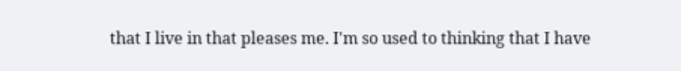that I live in that pleases me. I'm so used to thinking that I have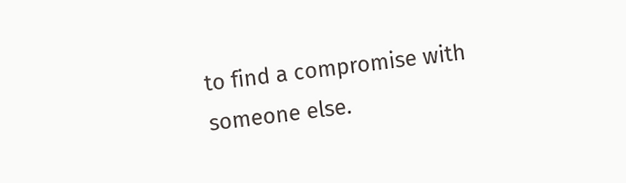to find a compromise with someone else.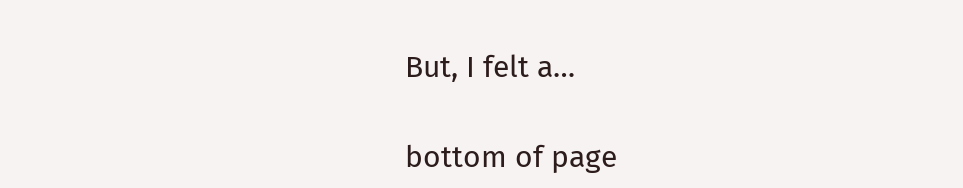But, I felt a…

bottom of page